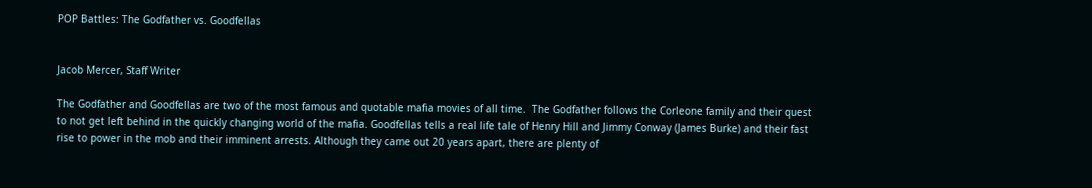POP Battles: The Godfather vs. Goodfellas


Jacob Mercer, Staff Writer

The Godfather and Goodfellas are two of the most famous and quotable mafia movies of all time.  The Godfather follows the Corleone family and their quest to not get left behind in the quickly changing world of the mafia. Goodfellas tells a real life tale of Henry Hill and Jimmy Conway (James Burke) and their fast rise to power in the mob and their imminent arrests. Although they came out 20 years apart, there are plenty of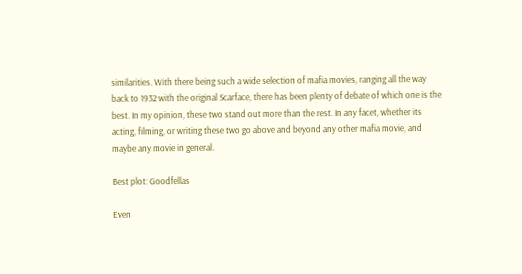similarities. With there being such a wide selection of mafia movies, ranging all the way back to 1932 with the original Scarface, there has been plenty of debate of which one is the best. In my opinion, these two stand out more than the rest. In any facet, whether its acting, filming, or writing these two go above and beyond any other mafia movie, and maybe any movie in general.

Best plot: Goodfellas

Even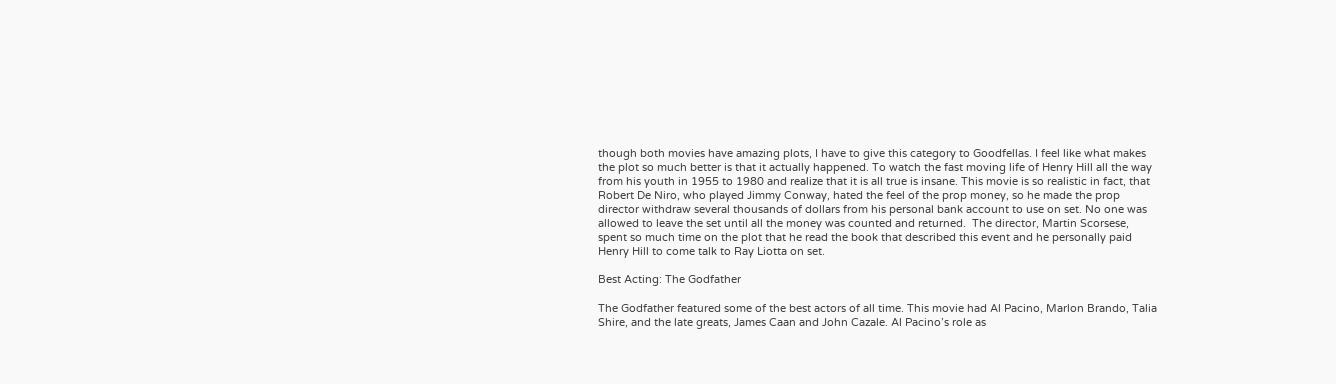though both movies have amazing plots, I have to give this category to Goodfellas. I feel like what makes the plot so much better is that it actually happened. To watch the fast moving life of Henry Hill all the way from his youth in 1955 to 1980 and realize that it is all true is insane. This movie is so realistic in fact, that Robert De Niro, who played Jimmy Conway, hated the feel of the prop money, so he made the prop director withdraw several thousands of dollars from his personal bank account to use on set. No one was allowed to leave the set until all the money was counted and returned.  The director, Martin Scorsese, spent so much time on the plot that he read the book that described this event and he personally paid Henry Hill to come talk to Ray Liotta on set.

Best Acting: The Godfather

The Godfather featured some of the best actors of all time. This movie had Al Pacino, Marlon Brando, Talia Shire, and the late greats, James Caan and John Cazale. Al Pacino’s role as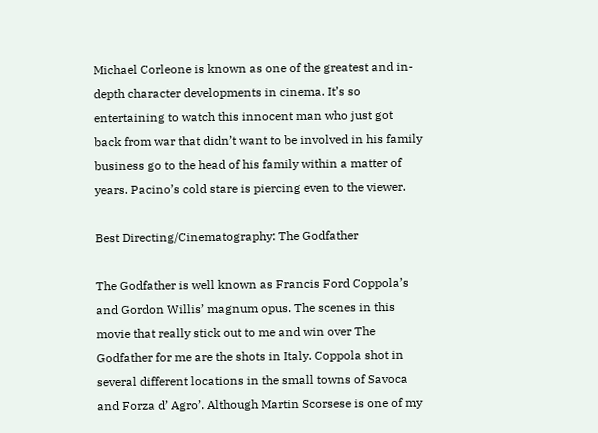Michael Corleone is known as one of the greatest and in-depth character developments in cinema. It’s so entertaining to watch this innocent man who just got back from war that didn’t want to be involved in his family business go to the head of his family within a matter of years. Pacino’s cold stare is piercing even to the viewer.

Best Directing/Cinematography: The Godfather

The Godfather is well known as Francis Ford Coppola’s and Gordon Willis’ magnum opus. The scenes in this movie that really stick out to me and win over The Godfather for me are the shots in Italy. Coppola shot in several different locations in the small towns of Savoca and Forza d’ Agro’. Although Martin Scorsese is one of my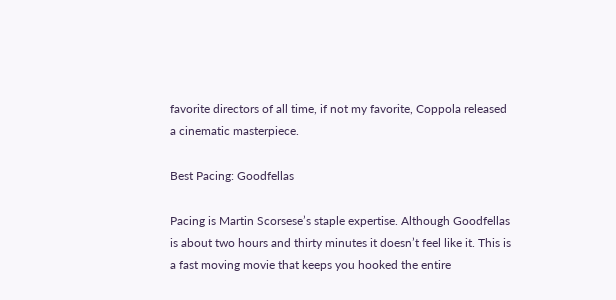favorite directors of all time, if not my favorite, Coppola released a cinematic masterpiece.

Best Pacing: Goodfellas

Pacing is Martin Scorsese’s staple expertise. Although Goodfellas is about two hours and thirty minutes it doesn’t feel like it. This is a fast moving movie that keeps you hooked the entire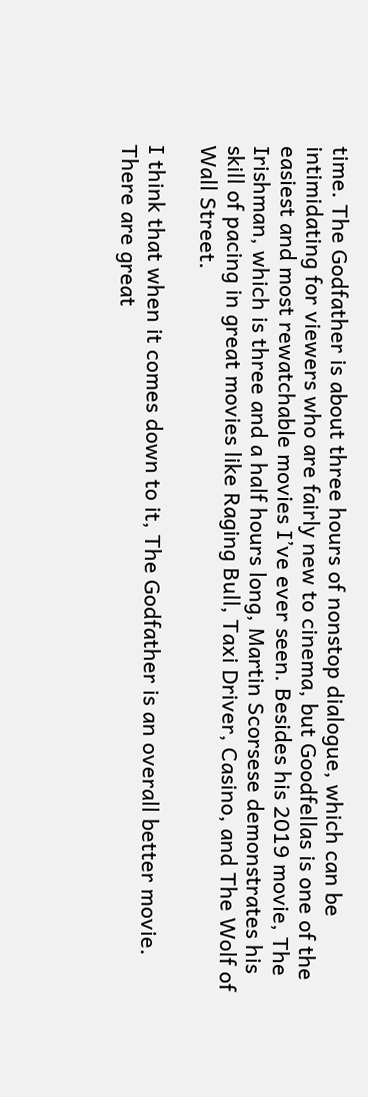time. The Godfather is about three hours of nonstop dialogue, which can be intimidating for viewers who are fairly new to cinema, but Goodfellas is one of the easiest and most rewatchable movies I’ve ever seen. Besides his 2019 movie, The Irishman, which is three and a half hours long, Martin Scorsese demonstrates his skill of pacing in great movies like Raging Bull, Taxi Driver, Casino, and The Wolf of Wall Street.

I think that when it comes down to it, The Godfather is an overall better movie. There are great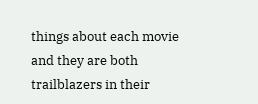things about each movie and they are both trailblazers in their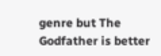genre but The Godfather is better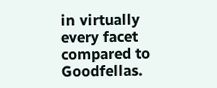in virtually every facet compared to Goodfellas.